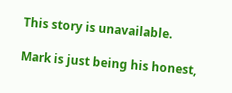This story is unavailable.

Mark is just being his honest,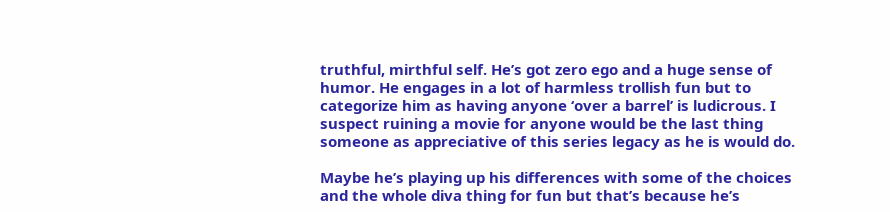truthful, mirthful self. He’s got zero ego and a huge sense of humor. He engages in a lot of harmless trollish fun but to categorize him as having anyone ‘over a barrel’ is ludicrous. I suspect ruining a movie for anyone would be the last thing someone as appreciative of this series legacy as he is would do.

Maybe he’s playing up his differences with some of the choices and the whole diva thing for fun but that’s because he’s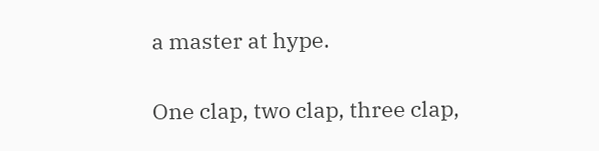a master at hype.

One clap, two clap, three clap,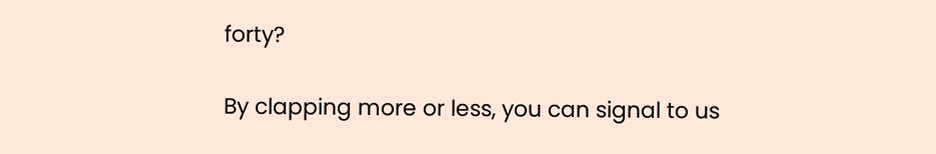forty?

By clapping more or less, you can signal to us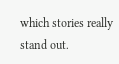which stories really stand out.